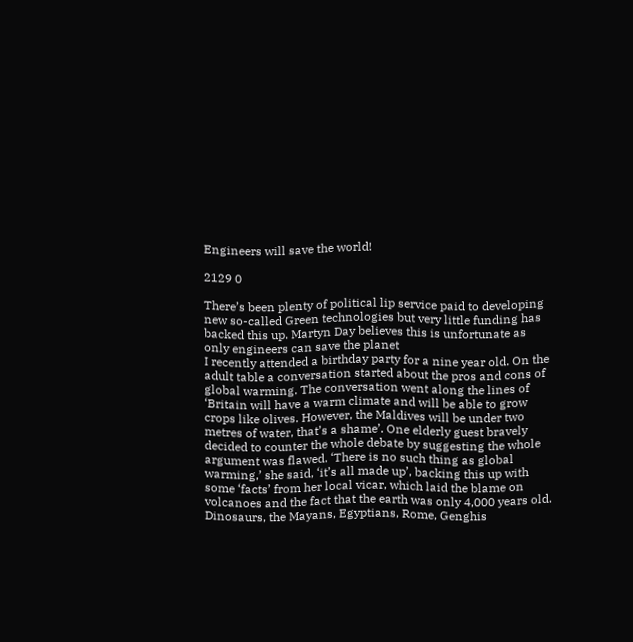Engineers will save the world!

2129 0

There’s been plenty of political lip service paid to developing new so-called Green technologies but very little funding has backed this up. Martyn Day believes this is unfortunate as only engineers can save the planet
I recently attended a birthday party for a nine year old. On the adult table a conversation started about the pros and cons of global warming. The conversation went along the lines of ‘Britain will have a warm climate and will be able to grow crops like olives. However, the Maldives will be under two metres of water, that’s a shame’. One elderly guest bravely decided to counter the whole debate by suggesting the whole argument was flawed. ‘There is no such thing as global warming,’ she said, ‘it’s all made up’, backing this up with some ‘facts’ from her local vicar, which laid the blame on volcanoes and the fact that the earth was only 4,000 years old. Dinosaurs, the Mayans, Egyptians, Rome, Genghis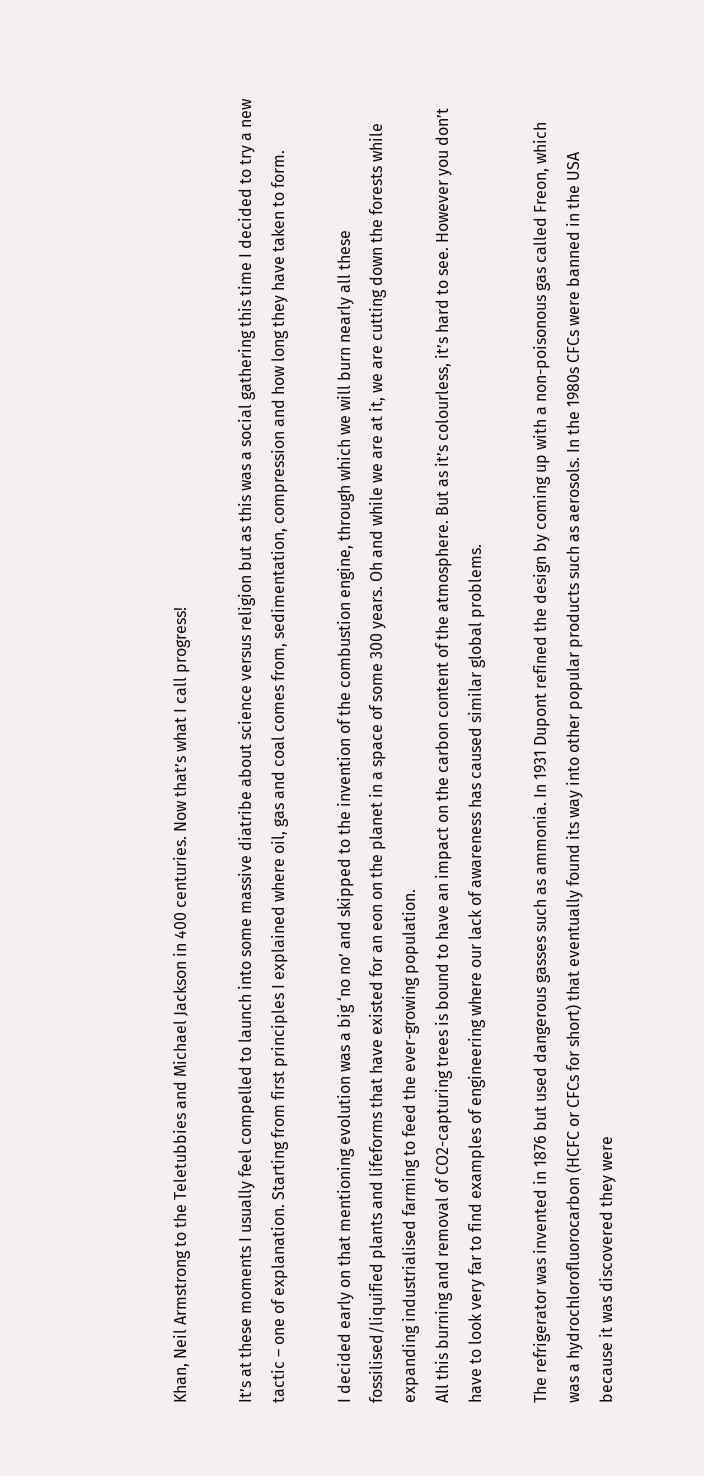Khan, Neil Armstrong to the Teletubbies and Michael Jackson in 400 centuries. Now that’s what I call progress!

It’s at these moments I usually feel compelled to launch into some massive diatribe about science versus religion but as this was a social gathering this time I decided to try a new tactic – one of explanation. Starting from first principles I explained where oil, gas and coal comes from, sedimentation, compression and how long they have taken to form.

I decided early on that mentioning evolution was a big ‘no no’ and skipped to the invention of the combustion engine, through which we will burn nearly all these fossilised/liquified plants and lifeforms that have existed for an eon on the planet in a space of some 300 years. Oh and while we are at it, we are cutting down the forests while expanding industrialised farming to feed the ever-growing population.
All this burning and removal of CO2-capturing trees is bound to have an impact on the carbon content of the atmosphere. But as it’s colourless, it’s hard to see. However you don’t have to look very far to find examples of engineering where our lack of awareness has caused similar global problems.

The refrigerator was invented in 1876 but used dangerous gasses such as ammonia. In 1931 Dupont refined the design by coming up with a non-poisonous gas called Freon, which was a hydrochlorofluorocarbon (HCFC or CFCs for short) that eventually found its way into other popular products such as aerosols. In the 1980s CFCs were banned in the USA because it was discovered they were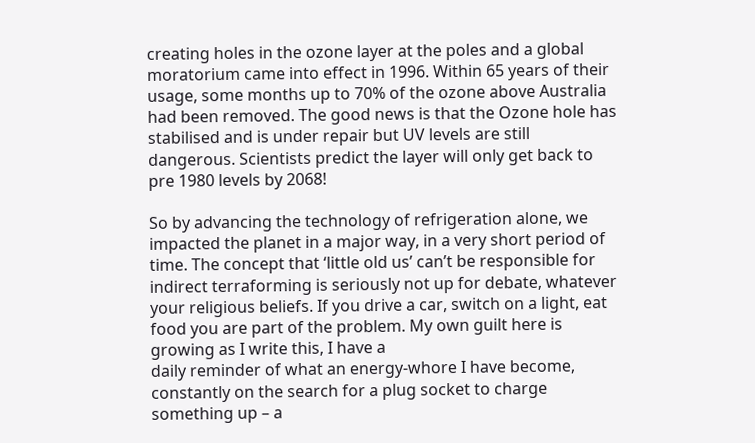creating holes in the ozone layer at the poles and a global moratorium came into effect in 1996. Within 65 years of their usage, some months up to 70% of the ozone above Australia had been removed. The good news is that the Ozone hole has stabilised and is under repair but UV levels are still dangerous. Scientists predict the layer will only get back to pre 1980 levels by 2068!

So by advancing the technology of refrigeration alone, we impacted the planet in a major way, in a very short period of time. The concept that ‘little old us’ can’t be responsible for indirect terraforming is seriously not up for debate, whatever your religious beliefs. If you drive a car, switch on a light, eat food you are part of the problem. My own guilt here is growing as I write this, I have a
daily reminder of what an energy-whore I have become, constantly on the search for a plug socket to charge something up – a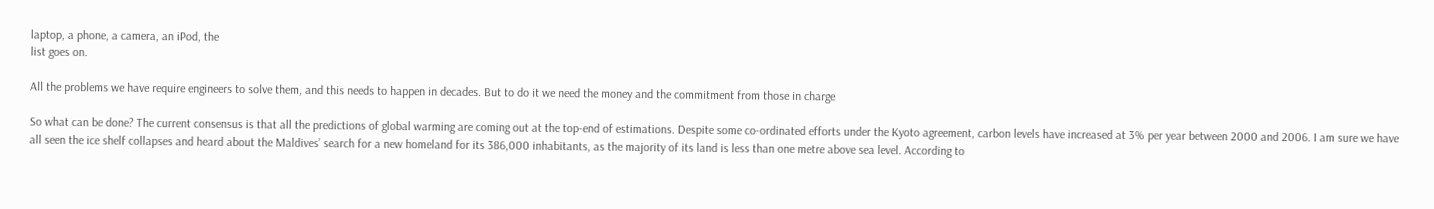laptop, a phone, a camera, an iPod, the
list goes on.

All the problems we have require engineers to solve them, and this needs to happen in decades. But to do it we need the money and the commitment from those in charge

So what can be done? The current consensus is that all the predictions of global warming are coming out at the top-end of estimations. Despite some co-ordinated efforts under the Kyoto agreement, carbon levels have increased at 3% per year between 2000 and 2006. I am sure we have all seen the ice shelf collapses and heard about the Maldives’ search for a new homeland for its 386,000 inhabitants, as the majority of its land is less than one metre above sea level. According to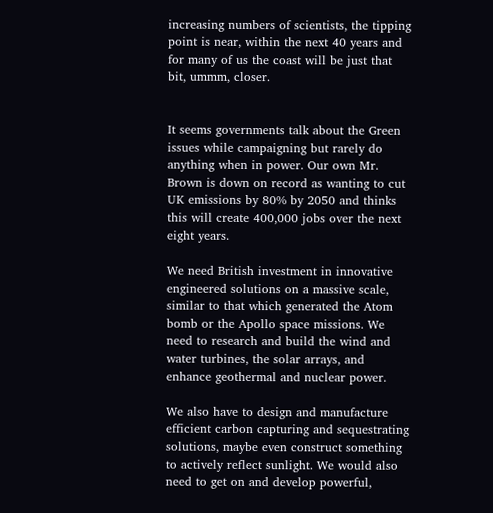increasing numbers of scientists, the tipping point is near, within the next 40 years and for many of us the coast will be just that bit, ummm, closer.


It seems governments talk about the Green issues while campaigning but rarely do anything when in power. Our own Mr. Brown is down on record as wanting to cut UK emissions by 80% by 2050 and thinks this will create 400,000 jobs over the next eight years.

We need British investment in innovative engineered solutions on a massive scale, similar to that which generated the Atom bomb or the Apollo space missions. We need to research and build the wind and water turbines, the solar arrays, and enhance geothermal and nuclear power.

We also have to design and manufacture efficient carbon capturing and sequestrating solutions, maybe even construct something to actively reflect sunlight. We would also need to get on and develop powerful,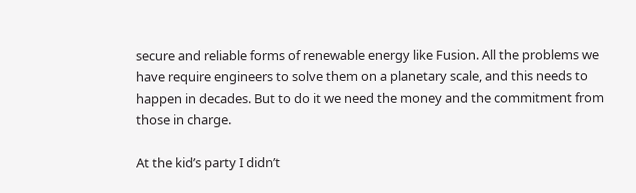secure and reliable forms of renewable energy like Fusion. All the problems we have require engineers to solve them on a planetary scale, and this needs to happen in decades. But to do it we need the money and the commitment from those in charge.

At the kid’s party I didn’t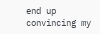end up convincing my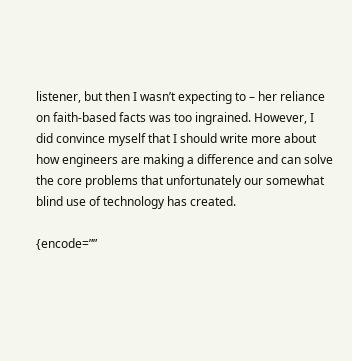listener, but then I wasn’t expecting to – her reliance on faith-based facts was too ingrained. However, I did convince myself that I should write more about how engineers are making a difference and can solve the core problems that unfortunately our somewhat blind use of technology has created.

{encode=””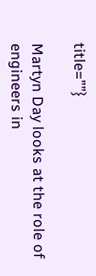title=””}

Martyn Day looks at the role of engineers in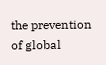the prevention of global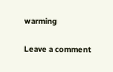warming

Leave a comment